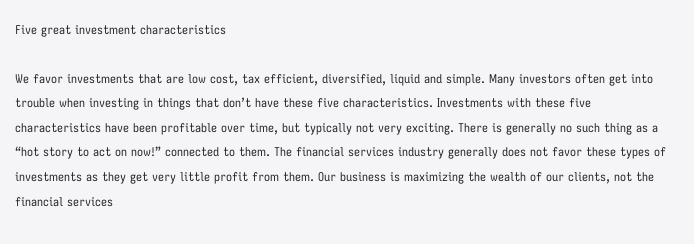Five great investment characteristics

We favor investments that are low cost, tax efficient, diversified, liquid and simple. Many investors often get into trouble when investing in things that don’t have these five characteristics. Investments with these five characteristics have been profitable over time, but typically not very exciting. There is generally no such thing as a “hot story to act on now!” connected to them. The financial services industry generally does not favor these types of investments as they get very little profit from them. Our business is maximizing the wealth of our clients, not the financial services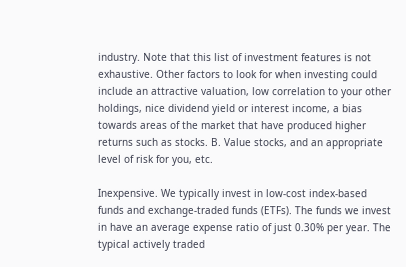industry. Note that this list of investment features is not exhaustive. Other factors to look for when investing could include an attractive valuation, low correlation to your other holdings, nice dividend yield or interest income, a bias towards areas of the market that have produced higher returns such as stocks. B. Value stocks, and an appropriate level of risk for you, etc.

Inexpensive. We typically invest in low-cost index-based funds and exchange-traded funds (ETFs). The funds we invest in have an average expense ratio of just 0.30% per year. The typical actively traded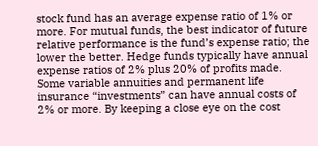stock fund has an average expense ratio of 1% or more. For mutual funds, the best indicator of future relative performance is the fund’s expense ratio; the lower the better. Hedge funds typically have annual expense ratios of 2% plus 20% of profits made. Some variable annuities and permanent life insurance “investments” can have annual costs of 2% or more. By keeping a close eye on the cost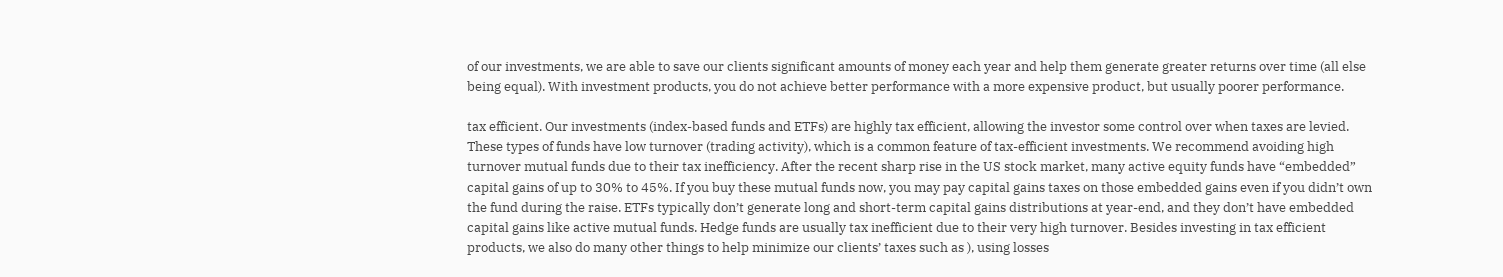of our investments, we are able to save our clients significant amounts of money each year and help them generate greater returns over time (all else being equal). With investment products, you do not achieve better performance with a more expensive product, but usually poorer performance.

tax efficient. Our investments (index-based funds and ETFs) are highly tax efficient, allowing the investor some control over when taxes are levied. These types of funds have low turnover (trading activity), which is a common feature of tax-efficient investments. We recommend avoiding high turnover mutual funds due to their tax inefficiency. After the recent sharp rise in the US stock market, many active equity funds have “embedded” capital gains of up to 30% to 45%. If you buy these mutual funds now, you may pay capital gains taxes on those embedded gains even if you didn’t own the fund during the raise. ETFs typically don’t generate long and short-term capital gains distributions at year-end, and they don’t have embedded capital gains like active mutual funds. Hedge funds are usually tax inefficient due to their very high turnover. Besides investing in tax efficient products, we also do many other things to help minimize our clients’ taxes such as ), using losses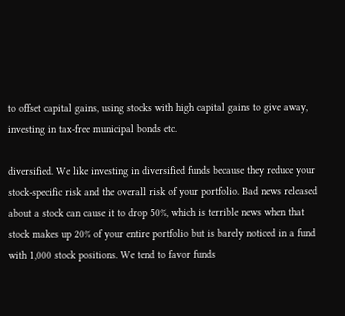to offset capital gains, using stocks with high capital gains to give away, investing in tax-free municipal bonds etc.

diversified. We like investing in diversified funds because they reduce your stock-specific risk and the overall risk of your portfolio. Bad news released about a stock can cause it to drop 50%, which is terrible news when that stock makes up 20% of your entire portfolio but is barely noticed in a fund with 1,000 stock positions. We tend to favor funds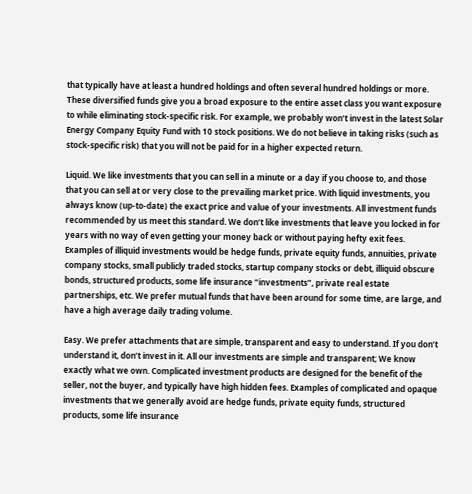that typically have at least a hundred holdings and often several hundred holdings or more. These diversified funds give you a broad exposure to the entire asset class you want exposure to while eliminating stock-specific risk. For example, we probably won’t invest in the latest Solar Energy Company Equity Fund with 10 stock positions. We do not believe in taking risks (such as stock-specific risk) that you will not be paid for in a higher expected return.

Liquid. We like investments that you can sell in a minute or a day if you choose to, and those that you can sell at or very close to the prevailing market price. With liquid investments, you always know (up-to-date) the exact price and value of your investments. All investment funds recommended by us meet this standard. We don’t like investments that leave you locked in for years with no way of even getting your money back or without paying hefty exit fees. Examples of illiquid investments would be hedge funds, private equity funds, annuities, private company stocks, small publicly traded stocks, startup company stocks or debt, illiquid obscure bonds, structured products, some life insurance “investments”, private real estate partnerships, etc. We prefer mutual funds that have been around for some time, are large, and have a high average daily trading volume.

Easy. We prefer attachments that are simple, transparent and easy to understand. If you don’t understand it, don’t invest in it. All our investments are simple and transparent; We know exactly what we own. Complicated investment products are designed for the benefit of the seller, not the buyer, and typically have high hidden fees. Examples of complicated and opaque investments that we generally avoid are hedge funds, private equity funds, structured products, some life insurance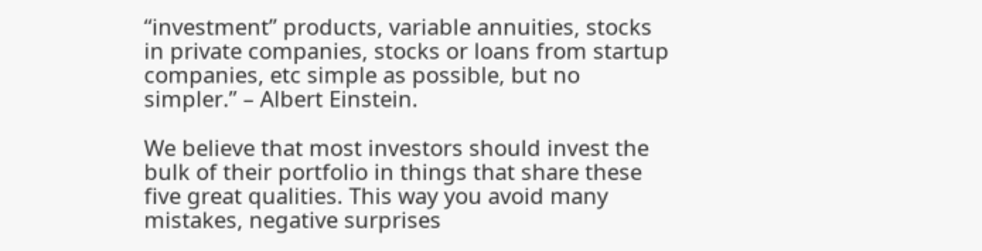“investment” products, variable annuities, stocks in private companies, stocks or loans from startup companies, etc simple as possible, but no simpler.” – Albert Einstein.

We believe that most investors should invest the bulk of their portfolio in things that share these five great qualities. This way you avoid many mistakes, negative surprises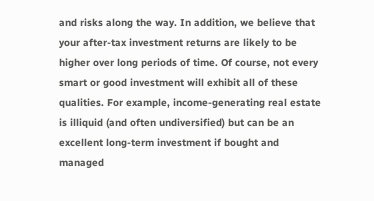and risks along the way. In addition, we believe that your after-tax investment returns are likely to be higher over long periods of time. Of course, not every smart or good investment will exhibit all of these qualities. For example, income-generating real estate is illiquid (and often undiversified) but can be an excellent long-term investment if bought and managed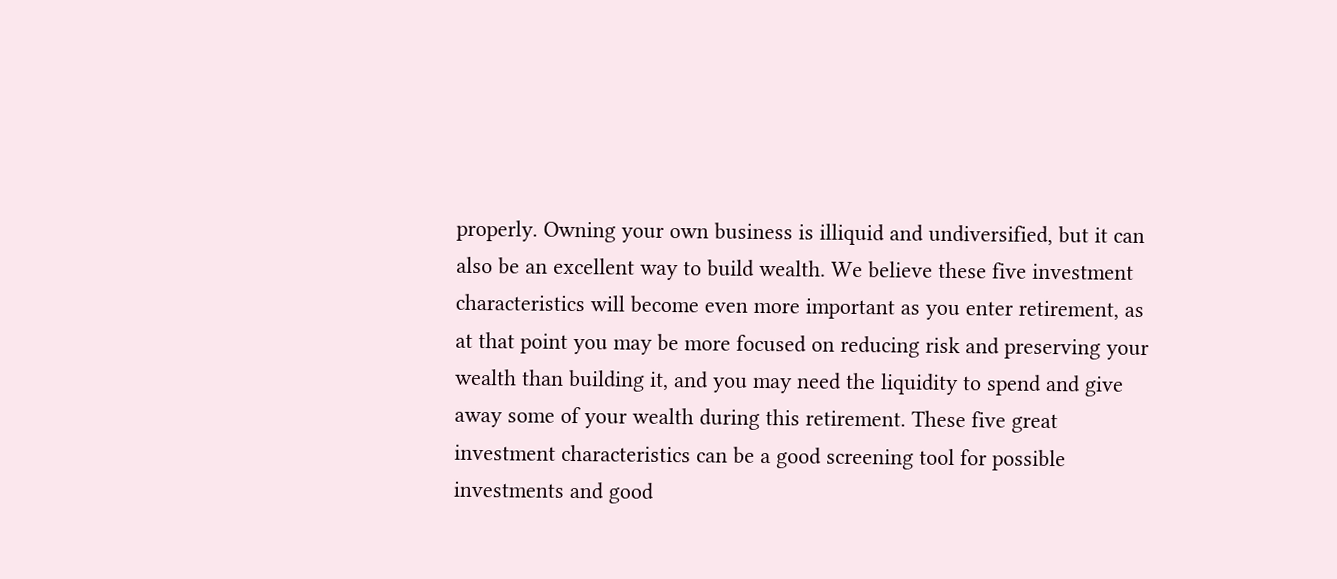properly. Owning your own business is illiquid and undiversified, but it can also be an excellent way to build wealth. We believe these five investment characteristics will become even more important as you enter retirement, as at that point you may be more focused on reducing risk and preserving your wealth than building it, and you may need the liquidity to spend and give away some of your wealth during this retirement. These five great investment characteristics can be a good screening tool for possible investments and good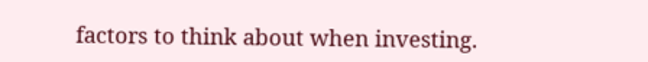factors to think about when investing.